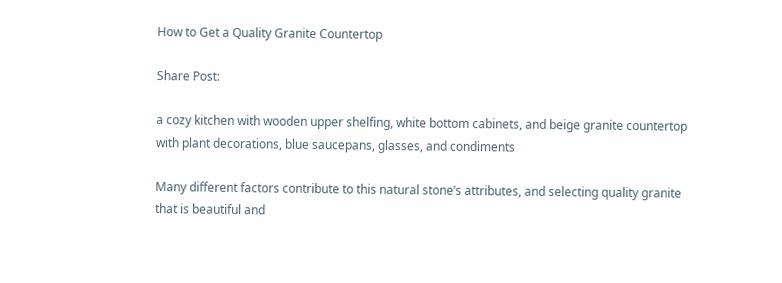How to Get a Quality Granite Countertop

Share Post:

a cozy kitchen with wooden upper shelfing, white bottom cabinets, and beige granite countertop with plant decorations, blue saucepans, glasses, and condiments

Many different factors contribute to this natural stone’s attributes, and selecting quality granite that is beautiful and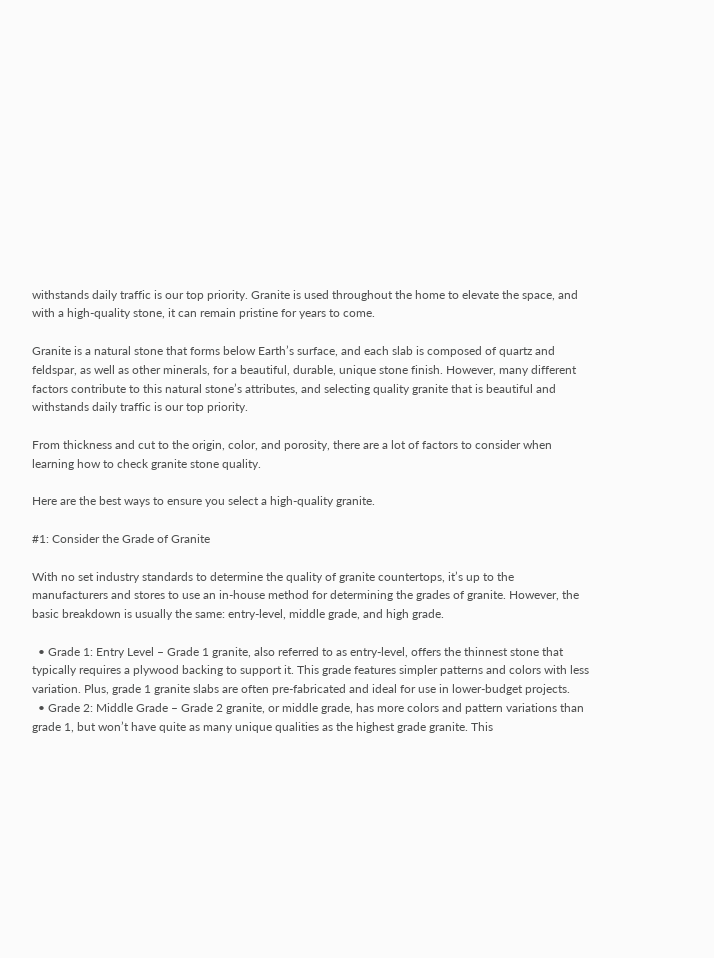withstands daily traffic is our top priority. Granite is used throughout the home to elevate the space, and with a high-quality stone, it can remain pristine for years to come.

Granite is a natural stone that forms below Earth’s surface, and each slab is composed of quartz and feldspar, as well as other minerals, for a beautiful, durable, unique stone finish. However, many different factors contribute to this natural stone’s attributes, and selecting quality granite that is beautiful and withstands daily traffic is our top priority.

From thickness and cut to the origin, color, and porosity, there are a lot of factors to consider when learning how to check granite stone quality.

Here are the best ways to ensure you select a high-quality granite.

#1: Consider the Grade of Granite

With no set industry standards to determine the quality of granite countertops, it’s up to the manufacturers and stores to use an in-house method for determining the grades of granite. However, the basic breakdown is usually the same: entry-level, middle grade, and high grade.

  • Grade 1: Entry Level – Grade 1 granite, also referred to as entry-level, offers the thinnest stone that typically requires a plywood backing to support it. This grade features simpler patterns and colors with less variation. Plus, grade 1 granite slabs are often pre-fabricated and ideal for use in lower-budget projects.
  • Grade 2: Middle Grade – Grade 2 granite, or middle grade, has more colors and pattern variations than grade 1, but won’t have quite as many unique qualities as the highest grade granite. This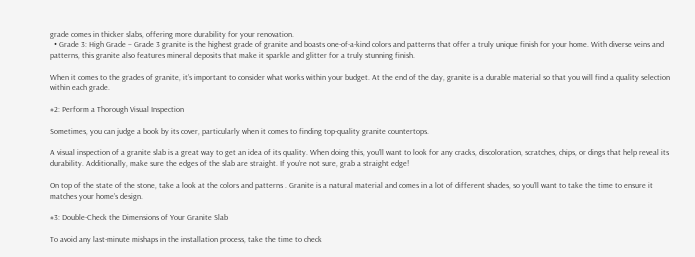grade comes in thicker slabs, offering more durability for your renovation.
  • Grade 3: High Grade – Grade 3 granite is the highest grade of granite and boasts one-of-a-kind colors and patterns that offer a truly unique finish for your home. With diverse veins and patterns, this granite also features mineral deposits that make it sparkle and glitter for a truly stunning finish.

When it comes to the grades of granite, it’s important to consider what works within your budget. At the end of the day, granite is a durable material so that you will find a quality selection within each grade.

#2: Perform a Thorough Visual Inspection

Sometimes, you can judge a book by its cover, particularly when it comes to finding top-quality granite countertops.

A visual inspection of a granite slab is a great way to get an idea of its quality. When doing this, you’ll want to look for any cracks, discoloration, scratches, chips, or dings that help reveal its durability. Additionally, make sure the edges of the slab are straight. If you’re not sure, grab a straight edge!

On top of the state of the stone, take a look at the colors and patterns . Granite is a natural material and comes in a lot of different shades, so you’ll want to take the time to ensure it matches your home’s design.

#3: Double-Check the Dimensions of Your Granite Slab

To avoid any last-minute mishaps in the installation process, take the time to check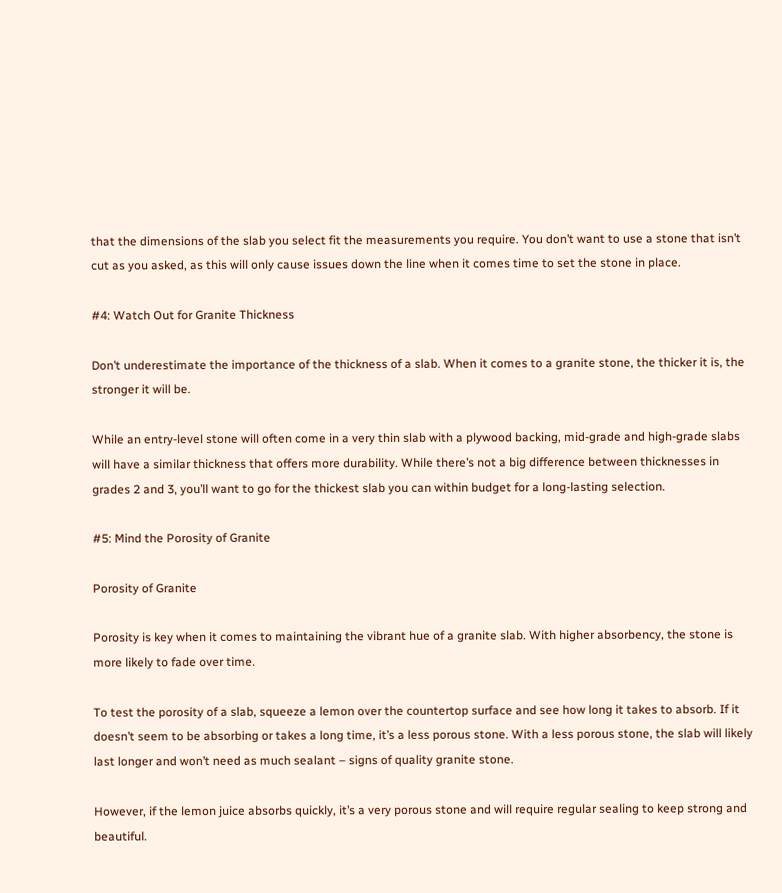that the dimensions of the slab you select fit the measurements you require. You don’t want to use a stone that isn’t cut as you asked, as this will only cause issues down the line when it comes time to set the stone in place.

#4: Watch Out for Granite Thickness

Don’t underestimate the importance of the thickness of a slab. When it comes to a granite stone, the thicker it is, the stronger it will be.

While an entry-level stone will often come in a very thin slab with a plywood backing, mid-grade and high-grade slabs will have a similar thickness that offers more durability. While there’s not a big difference between thicknesses in grades 2 and 3, you’ll want to go for the thickest slab you can within budget for a long-lasting selection.

#5: Mind the Porosity of Granite

Porosity of Granite

Porosity is key when it comes to maintaining the vibrant hue of a granite slab. With higher absorbency, the stone is more likely to fade over time.

To test the porosity of a slab, squeeze a lemon over the countertop surface and see how long it takes to absorb. If it doesn’t seem to be absorbing or takes a long time, it’s a less porous stone. With a less porous stone, the slab will likely last longer and won’t need as much sealant – signs of quality granite stone.

However, if the lemon juice absorbs quickly, it’s a very porous stone and will require regular sealing to keep strong and beautiful.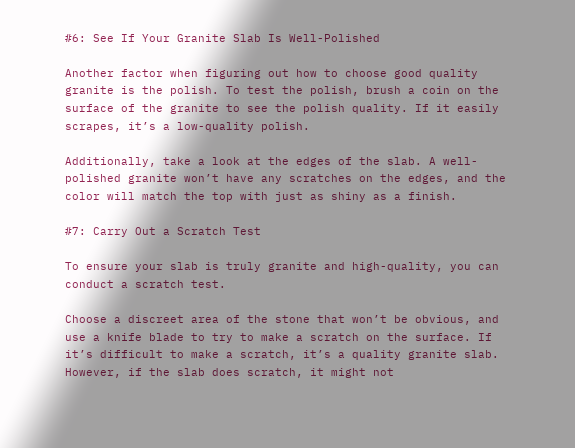#6: See If Your Granite Slab Is Well-Polished

Another factor when figuring out how to choose good quality granite is the polish. To test the polish, brush a coin on the surface of the granite to see the polish quality. If it easily scrapes, it’s a low-quality polish.

Additionally, take a look at the edges of the slab. A well-polished granite won’t have any scratches on the edges, and the color will match the top with just as shiny as a finish.

#7: Carry Out a Scratch Test

To ensure your slab is truly granite and high-quality, you can conduct a scratch test.

Choose a discreet area of the stone that won’t be obvious, and use a knife blade to try to make a scratch on the surface. If it’s difficult to make a scratch, it’s a quality granite slab. However, if the slab does scratch, it might not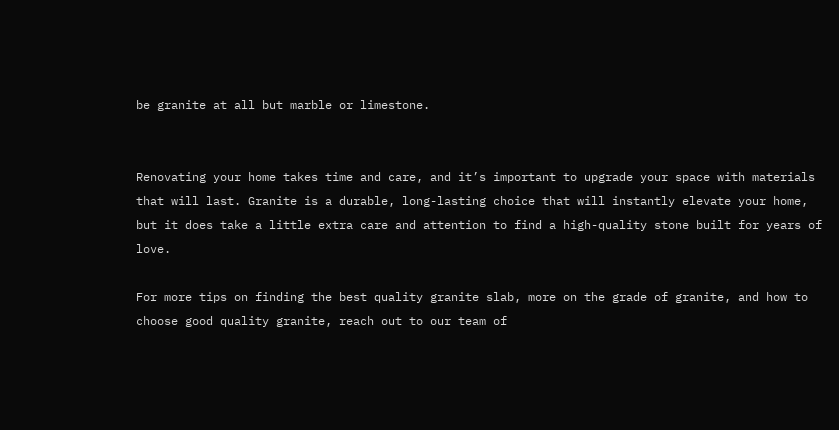be granite at all but marble or limestone.


Renovating your home takes time and care, and it’s important to upgrade your space with materials that will last. Granite is a durable, long-lasting choice that will instantly elevate your home, but it does take a little extra care and attention to find a high-quality stone built for years of love.

For more tips on finding the best quality granite slab, more on the grade of granite, and how to choose good quality granite, reach out to our team of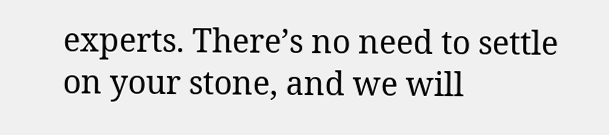experts. There’s no need to settle on your stone, and we will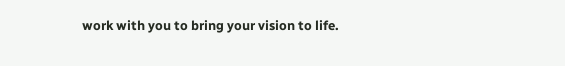work with you to bring your vision to life.